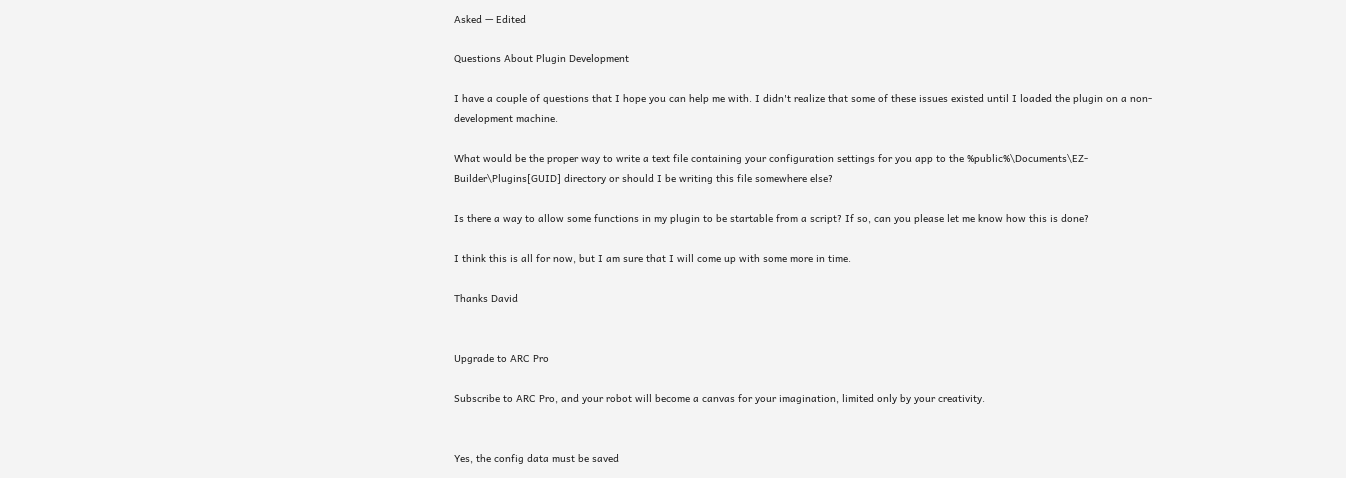Asked — Edited

Questions About Plugin Development

I have a couple of questions that I hope you can help me with. I didn't realize that some of these issues existed until I loaded the plugin on a non-development machine.

What would be the proper way to write a text file containing your configuration settings for you app to the %public%\Documents\EZ-Builder\Plugins[GUID] directory or should I be writing this file somewhere else?

Is there a way to allow some functions in my plugin to be startable from a script? If so, can you please let me know how this is done?

I think this is all for now, but I am sure that I will come up with some more in time.

Thanks David


Upgrade to ARC Pro

Subscribe to ARC Pro, and your robot will become a canvas for your imagination, limited only by your creativity.


Yes, the config data must be saved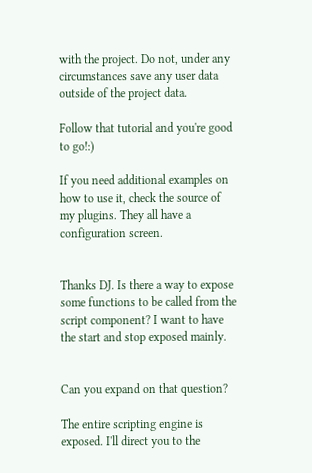with the project. Do not, under any circumstances save any user data outside of the project data.

Follow that tutorial and you're good to go!:)

If you need additional examples on how to use it, check the source of my plugins. They all have a configuration screen.


Thanks DJ. Is there a way to expose some functions to be called from the script component? I want to have the start and stop exposed mainly.


Can you expand on that question?

The entire scripting engine is exposed. I'll direct you to the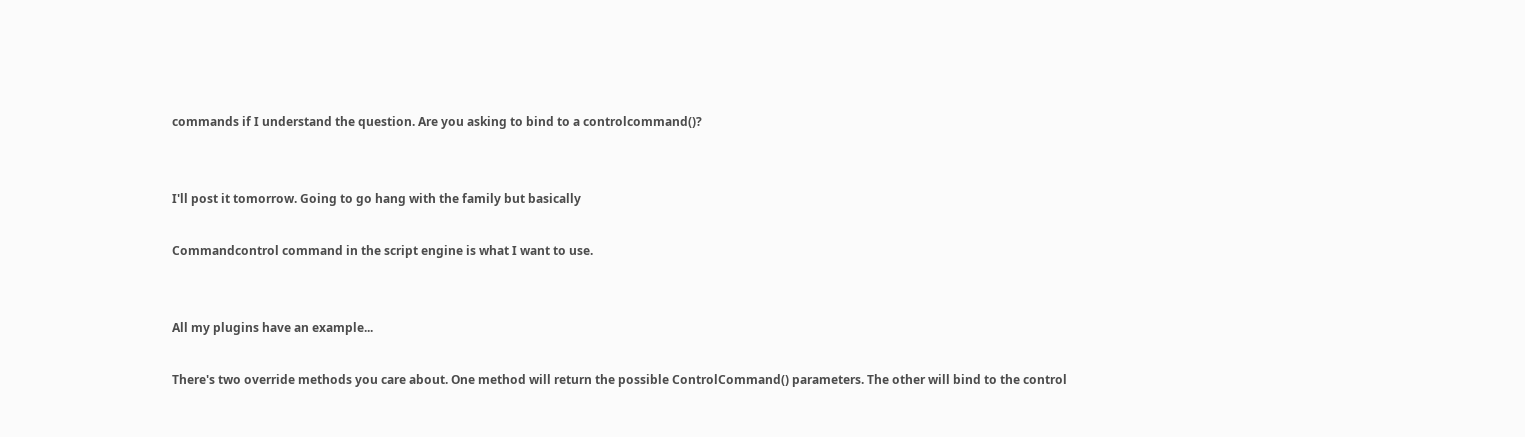commands if I understand the question. Are you asking to bind to a controlcommand()?


I'll post it tomorrow. Going to go hang with the family but basically

Commandcontrol command in the script engine is what I want to use.


All my plugins have an example...

There's two override methods you care about. One method will return the possible ControlCommand() parameters. The other will bind to the control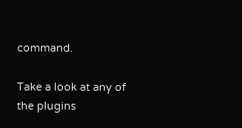command.

Take a look at any of the plugins